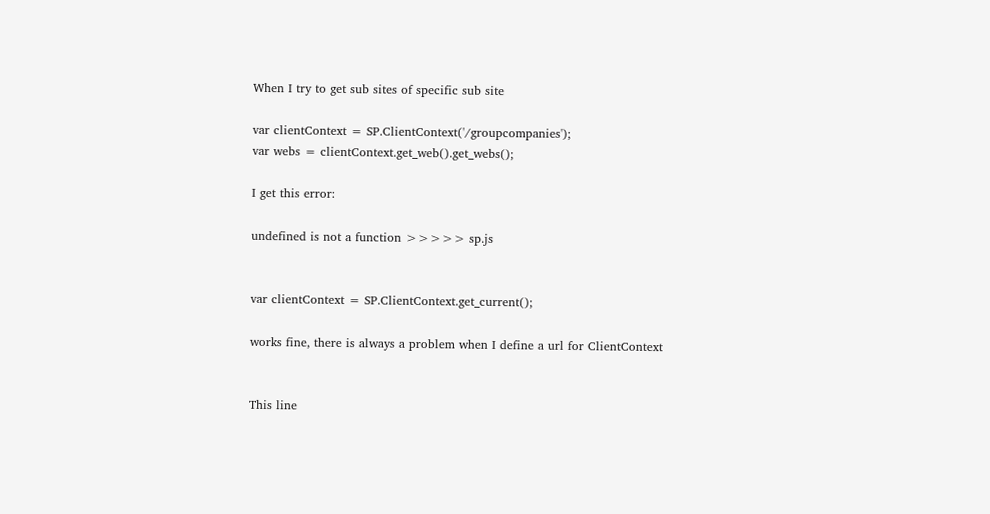When I try to get sub sites of specific sub site

var clientContext = SP.ClientContext('/groupcompanies');
var webs = clientContext.get_web().get_webs();

I get this error:

undefined is not a function >>>>> sp.js


var clientContext = SP.ClientContext.get_current();

works fine, there is always a problem when I define a url for ClientContext


This line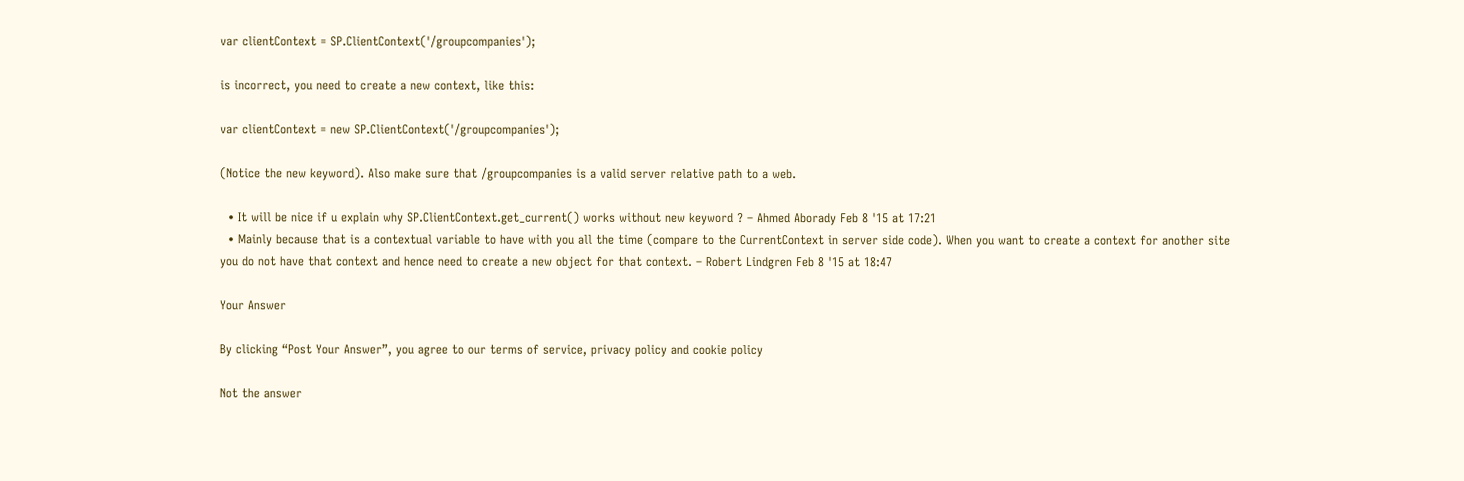var clientContext = SP.ClientContext('/groupcompanies');

is incorrect, you need to create a new context, like this:

var clientContext = new SP.ClientContext('/groupcompanies');

(Notice the new keyword). Also make sure that /groupcompanies is a valid server relative path to a web.

  • It will be nice if u explain why SP.ClientContext.get_current() works without new keyword ? – Ahmed Aborady Feb 8 '15 at 17:21
  • Mainly because that is a contextual variable to have with you all the time (compare to the CurrentContext in server side code). When you want to create a context for another site you do not have that context and hence need to create a new object for that context. – Robert Lindgren Feb 8 '15 at 18:47

Your Answer

By clicking “Post Your Answer”, you agree to our terms of service, privacy policy and cookie policy

Not the answer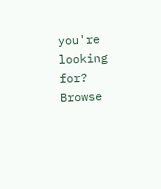you're looking for? Browse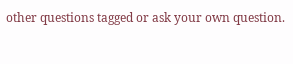other questions tagged or ask your own question.